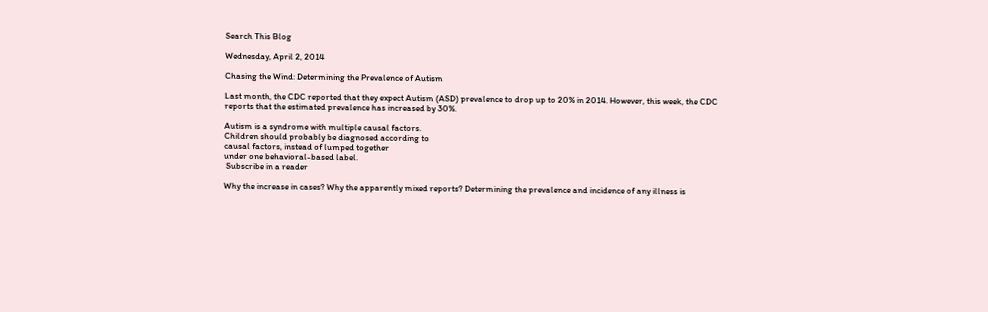Search This Blog

Wednesday, April 2, 2014

Chasing the Wind: Determining the Prevalence of Autism

Last month, the CDC reported that they expect Autism (ASD) prevalence to drop up to 20% in 2014. However, this week, the CDC reports that the estimated prevalence has increased by 30%.

Autism is a syndrome with multiple causal factors.
Children should probably be diagnosed according to
causal factors, instead of lumped together
under one behavioral-based label.
 Subscribe in a reader

Why the increase in cases? Why the apparently mixed reports? Determining the prevalence and incidence of any illness is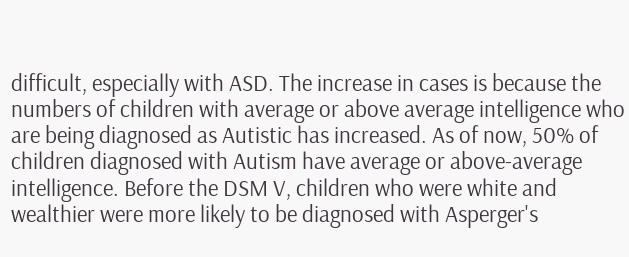difficult, especially with ASD. The increase in cases is because the numbers of children with average or above average intelligence who are being diagnosed as Autistic has increased. As of now, 50% of children diagnosed with Autism have average or above-average intelligence. Before the DSM V, children who were white and wealthier were more likely to be diagnosed with Asperger's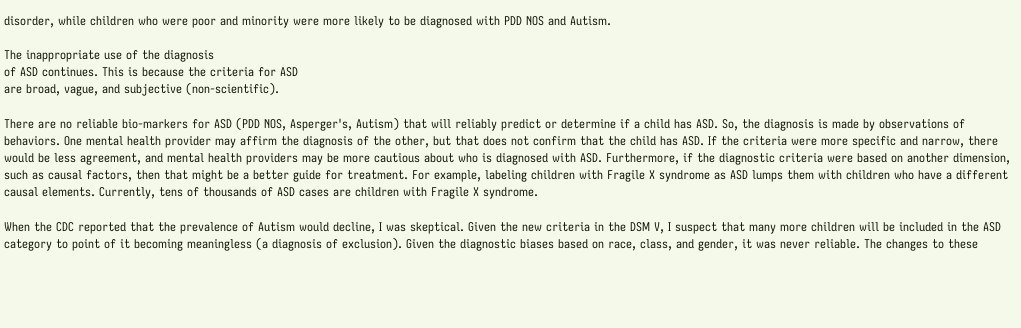disorder, while children who were poor and minority were more likely to be diagnosed with PDD NOS and Autism.

The inappropriate use of the diagnosis
of ASD continues. This is because the criteria for ASD
are broad, vague, and subjective (non-scientific).

There are no reliable bio-markers for ASD (PDD NOS, Asperger's, Autism) that will reliably predict or determine if a child has ASD. So, the diagnosis is made by observations of behaviors. One mental health provider may affirm the diagnosis of the other, but that does not confirm that the child has ASD. If the criteria were more specific and narrow, there would be less agreement, and mental health providers may be more cautious about who is diagnosed with ASD. Furthermore, if the diagnostic criteria were based on another dimension, such as causal factors, then that might be a better guide for treatment. For example, labeling children with Fragile X syndrome as ASD lumps them with children who have a different causal elements. Currently, tens of thousands of ASD cases are children with Fragile X syndrome.

When the CDC reported that the prevalence of Autism would decline, I was skeptical. Given the new criteria in the DSM V, I suspect that many more children will be included in the ASD category to point of it becoming meaningless (a diagnosis of exclusion). Given the diagnostic biases based on race, class, and gender, it was never reliable. The changes to these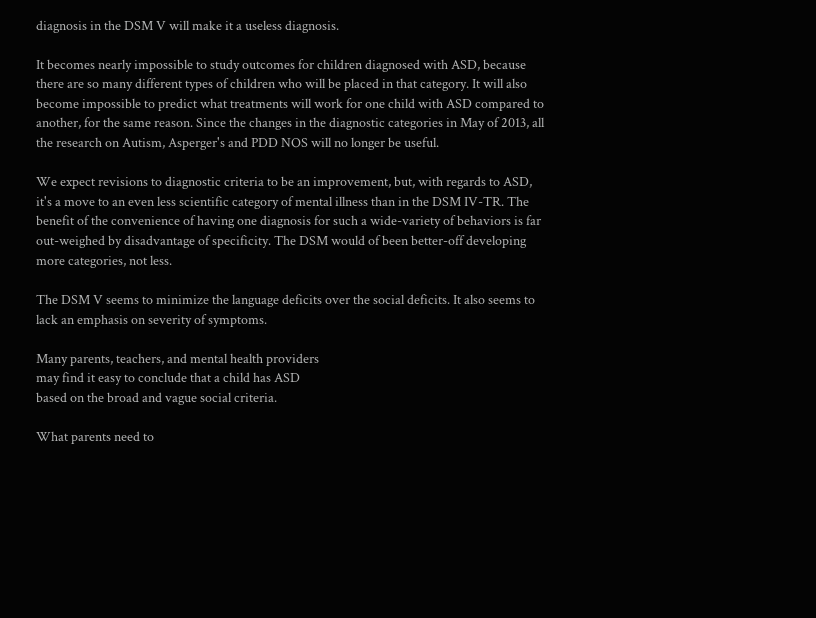diagnosis in the DSM V will make it a useless diagnosis.

It becomes nearly impossible to study outcomes for children diagnosed with ASD, because there are so many different types of children who will be placed in that category. It will also become impossible to predict what treatments will work for one child with ASD compared to another, for the same reason. Since the changes in the diagnostic categories in May of 2013, all the research on Autism, Asperger's and PDD NOS will no longer be useful.

We expect revisions to diagnostic criteria to be an improvement, but, with regards to ASD, it's a move to an even less scientific category of mental illness than in the DSM IV-TR. The benefit of the convenience of having one diagnosis for such a wide-variety of behaviors is far out-weighed by disadvantage of specificity. The DSM would of been better-off developing more categories, not less.

The DSM V seems to minimize the language deficits over the social deficits. It also seems to lack an emphasis on severity of symptoms.

Many parents, teachers, and mental health providers
may find it easy to conclude that a child has ASD
based on the broad and vague social criteria.

What parents need to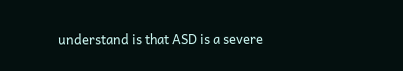understand is that ASD is a severe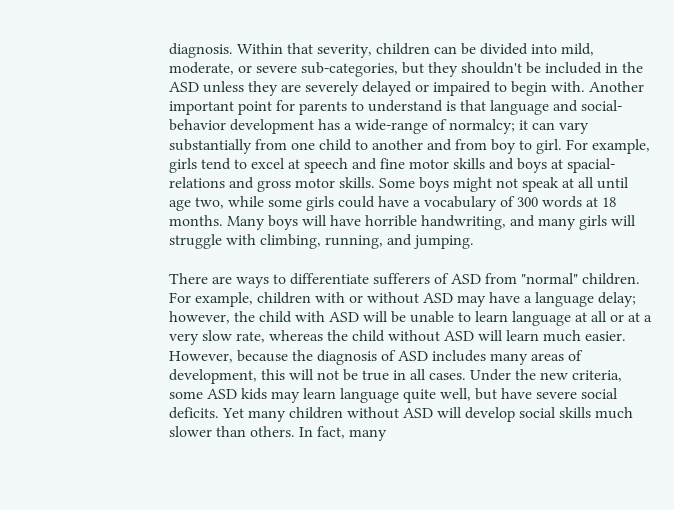diagnosis. Within that severity, children can be divided into mild, moderate, or severe sub-categories, but they shouldn't be included in the ASD unless they are severely delayed or impaired to begin with. Another important point for parents to understand is that language and social-behavior development has a wide-range of normalcy; it can vary substantially from one child to another and from boy to girl. For example, girls tend to excel at speech and fine motor skills and boys at spacial-relations and gross motor skills. Some boys might not speak at all until age two, while some girls could have a vocabulary of 300 words at 18 months. Many boys will have horrible handwriting, and many girls will struggle with climbing, running, and jumping.

There are ways to differentiate sufferers of ASD from "normal" children. For example, children with or without ASD may have a language delay; however, the child with ASD will be unable to learn language at all or at a very slow rate, whereas the child without ASD will learn much easier. However, because the diagnosis of ASD includes many areas of development, this will not be true in all cases. Under the new criteria, some ASD kids may learn language quite well, but have severe social deficits. Yet many children without ASD will develop social skills much slower than others. In fact, many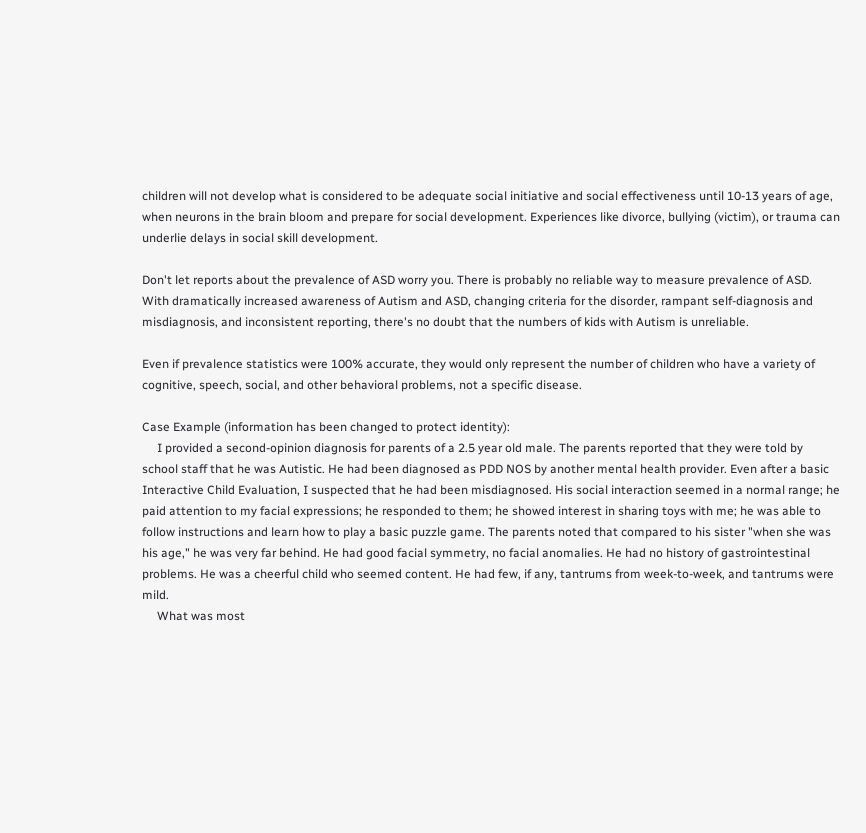children will not develop what is considered to be adequate social initiative and social effectiveness until 10-13 years of age, when neurons in the brain bloom and prepare for social development. Experiences like divorce, bullying (victim), or trauma can underlie delays in social skill development.

Don't let reports about the prevalence of ASD worry you. There is probably no reliable way to measure prevalence of ASD. With dramatically increased awareness of Autism and ASD, changing criteria for the disorder, rampant self-diagnosis and misdiagnosis, and inconsistent reporting, there's no doubt that the numbers of kids with Autism is unreliable.

Even if prevalence statistics were 100% accurate, they would only represent the number of children who have a variety of cognitive, speech, social, and other behavioral problems, not a specific disease.

Case Example (information has been changed to protect identity):
     I provided a second-opinion diagnosis for parents of a 2.5 year old male. The parents reported that they were told by school staff that he was Autistic. He had been diagnosed as PDD NOS by another mental health provider. Even after a basic Interactive Child Evaluation, I suspected that he had been misdiagnosed. His social interaction seemed in a normal range; he paid attention to my facial expressions; he responded to them; he showed interest in sharing toys with me; he was able to follow instructions and learn how to play a basic puzzle game. The parents noted that compared to his sister "when she was his age," he was very far behind. He had good facial symmetry, no facial anomalies. He had no history of gastrointestinal problems. He was a cheerful child who seemed content. He had few, if any, tantrums from week-to-week, and tantrums were mild.
     What was most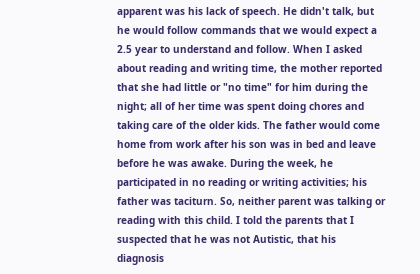apparent was his lack of speech. He didn't talk, but he would follow commands that we would expect a 2.5 year to understand and follow. When I asked about reading and writing time, the mother reported that she had little or "no time" for him during the night; all of her time was spent doing chores and taking care of the older kids. The father would come home from work after his son was in bed and leave before he was awake. During the week, he participated in no reading or writing activities; his father was taciturn. So, neither parent was talking or reading with this child. I told the parents that I suspected that he was not Autistic, that his diagnosis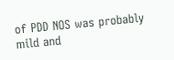of PDD NOS was probably mild and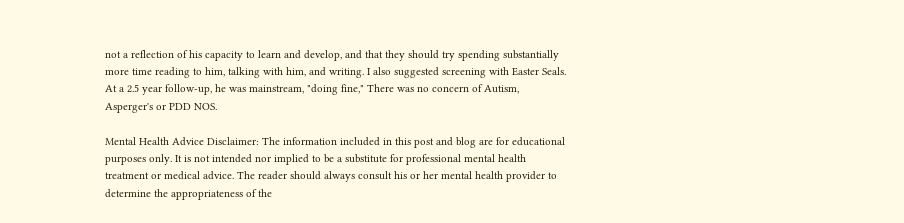not a reflection of his capacity to learn and develop, and that they should try spending substantially more time reading to him, talking with him, and writing. I also suggested screening with Easter Seals. At a 2.5 year follow-up, he was mainstream, "doing fine," There was no concern of Autism, Asperger's or PDD NOS.

Mental Health Advice Disclaimer: The information included in this post and blog are for educational purposes only. It is not intended nor implied to be a substitute for professional mental health treatment or medical advice. The reader should always consult his or her mental health provider to determine the appropriateness of the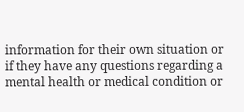information for their own situation or if they have any questions regarding a mental health or medical condition or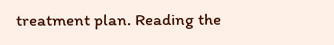treatment plan. Reading the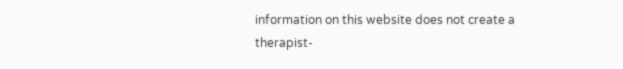information on this website does not create a therapist-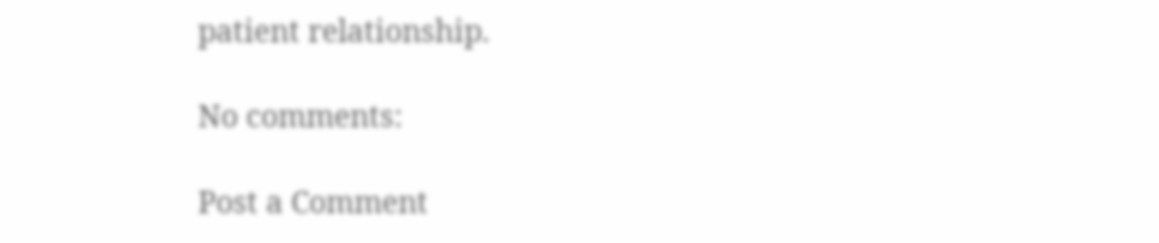patient relationship.

No comments:

Post a Comment